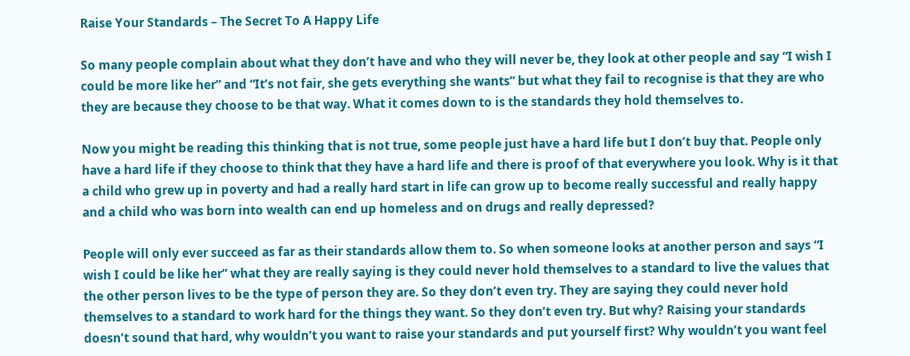Raise Your Standards – The Secret To A Happy Life

So many people complain about what they don’t have and who they will never be, they look at other people and say “I wish I could be more like her” and “It’s not fair, she gets everything she wants” but what they fail to recognise is that they are who they are because they choose to be that way. What it comes down to is the standards they hold themselves to.

Now you might be reading this thinking that is not true, some people just have a hard life but I don’t buy that. People only have a hard life if they choose to think that they have a hard life and there is proof of that everywhere you look. Why is it that a child who grew up in poverty and had a really hard start in life can grow up to become really successful and really happy and a child who was born into wealth can end up homeless and on drugs and really depressed?

People will only ever succeed as far as their standards allow them to. So when someone looks at another person and says “I wish I could be like her” what they are really saying is they could never hold themselves to a standard to live the values that the other person lives to be the type of person they are. So they don’t even try. They are saying they could never hold themselves to a standard to work hard for the things they want. So they don’t even try. But why? Raising your standards doesn’t sound that hard, why wouldn’t you want to raise your standards and put yourself first? Why wouldn’t you want feel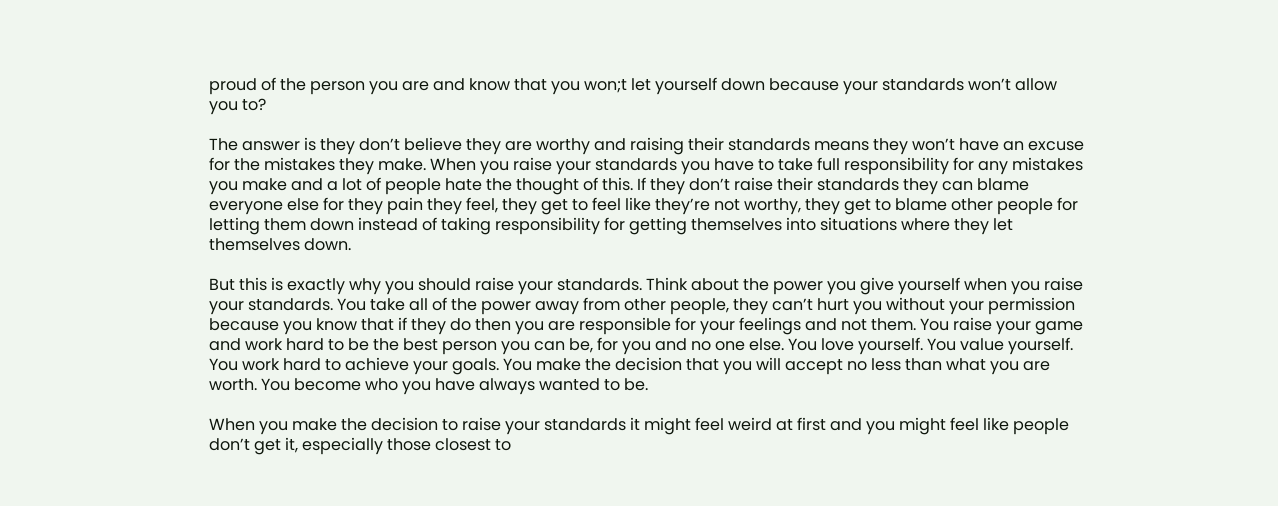proud of the person you are and know that you won;t let yourself down because your standards won’t allow you to?

The answer is they don’t believe they are worthy and raising their standards means they won’t have an excuse for the mistakes they make. When you raise your standards you have to take full responsibility for any mistakes you make and a lot of people hate the thought of this. If they don’t raise their standards they can blame everyone else for they pain they feel, they get to feel like they’re not worthy, they get to blame other people for letting them down instead of taking responsibility for getting themselves into situations where they let themselves down.

But this is exactly why you should raise your standards. Think about the power you give yourself when you raise your standards. You take all of the power away from other people, they can’t hurt you without your permission because you know that if they do then you are responsible for your feelings and not them. You raise your game and work hard to be the best person you can be, for you and no one else. You love yourself. You value yourself. You work hard to achieve your goals. You make the decision that you will accept no less than what you are worth. You become who you have always wanted to be.

When you make the decision to raise your standards it might feel weird at first and you might feel like people don’t get it, especially those closest to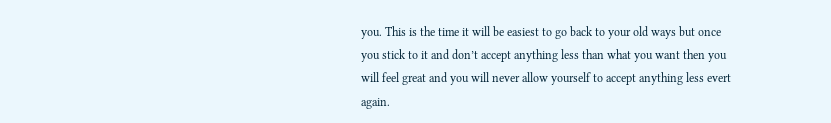you. This is the time it will be easiest to go back to your old ways but once you stick to it and don’t accept anything less than what you want then you will feel great and you will never allow yourself to accept anything less evert again.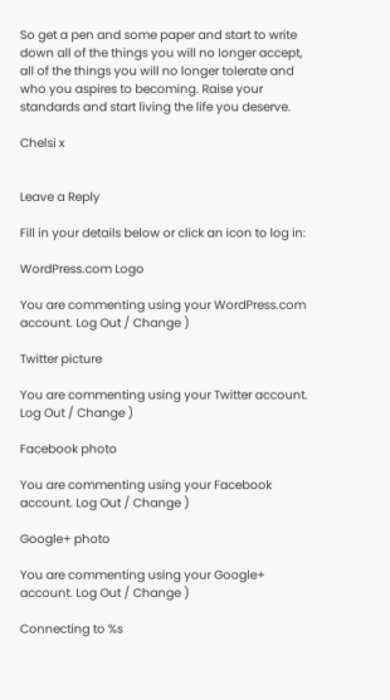So get a pen and some paper and start to write down all of the things you will no longer accept, all of the things you will no longer tolerate and who you aspires to becoming. Raise your standards and start living the life you deserve.

Chelsi x


Leave a Reply

Fill in your details below or click an icon to log in:

WordPress.com Logo

You are commenting using your WordPress.com account. Log Out / Change )

Twitter picture

You are commenting using your Twitter account. Log Out / Change )

Facebook photo

You are commenting using your Facebook account. Log Out / Change )

Google+ photo

You are commenting using your Google+ account. Log Out / Change )

Connecting to %s